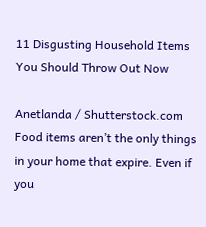11 Disgusting Household Items You Should Throw Out Now

Anetlanda / Shutterstock.com Food items aren’t the only things in your home that expire. Even if you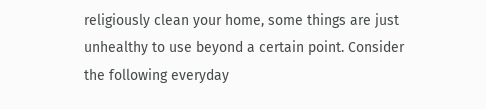religiously clean your home, some things are just unhealthy to use beyond a certain point. Consider the following everyday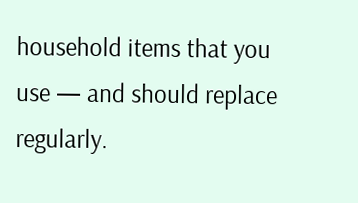household items that you use — and should replace regularly.